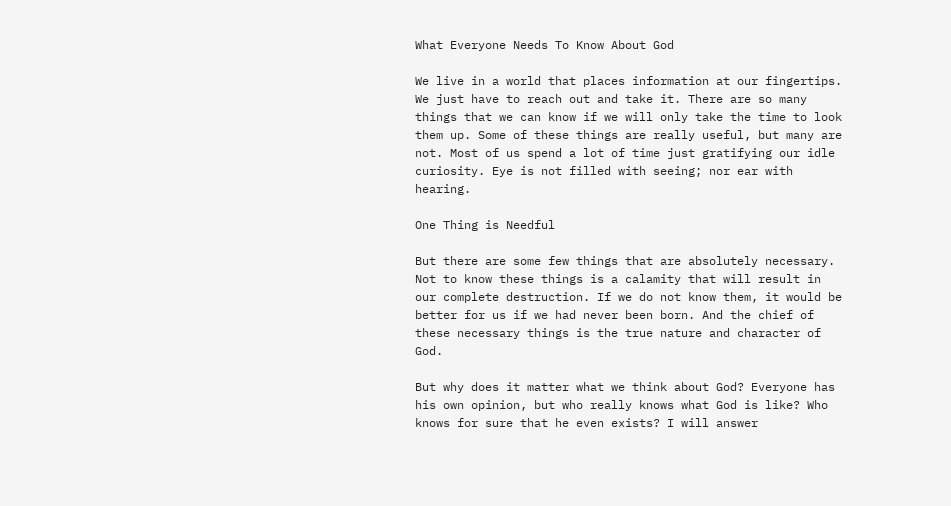What Everyone Needs To Know About God

We live in a world that places information at our fingertips. We just have to reach out and take it. There are so many things that we can know if we will only take the time to look them up. Some of these things are really useful, but many are not. Most of us spend a lot of time just gratifying our idle curiosity. Eye is not filled with seeing; nor ear with hearing.

One Thing is Needful

But there are some few things that are absolutely necessary. Not to know these things is a calamity that will result in our complete destruction. If we do not know them, it would be better for us if we had never been born. And the chief of these necessary things is the true nature and character of God.

But why does it matter what we think about God? Everyone has his own opinion, but who really knows what God is like? Who knows for sure that he even exists? I will answer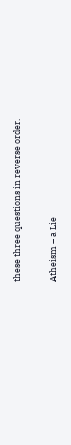these three questions in reverse order.

Atheism – a Lie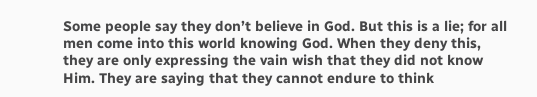Some people say they don’t believe in God. But this is a lie; for all men come into this world knowing God. When they deny this, they are only expressing the vain wish that they did not know Him. They are saying that they cannot endure to think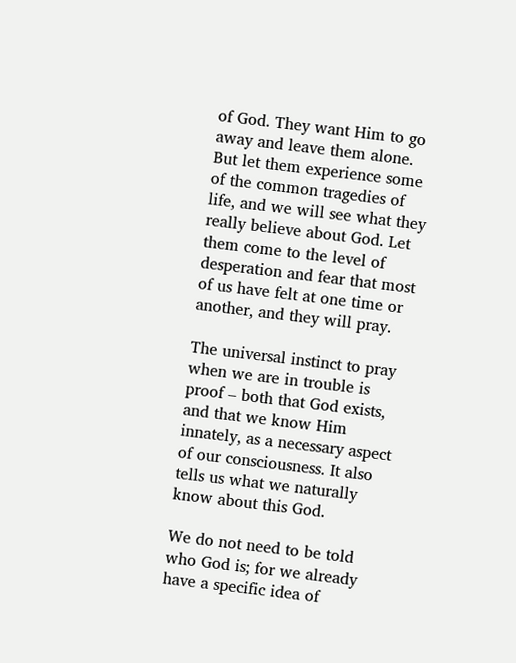of God. They want Him to go away and leave them alone. But let them experience some of the common tragedies of life, and we will see what they really believe about God. Let them come to the level of desperation and fear that most of us have felt at one time or another, and they will pray.

The universal instinct to pray when we are in trouble is proof – both that God exists, and that we know Him innately, as a necessary aspect of our consciousness. It also tells us what we naturally know about this God.

We do not need to be told who God is; for we already have a specific idea of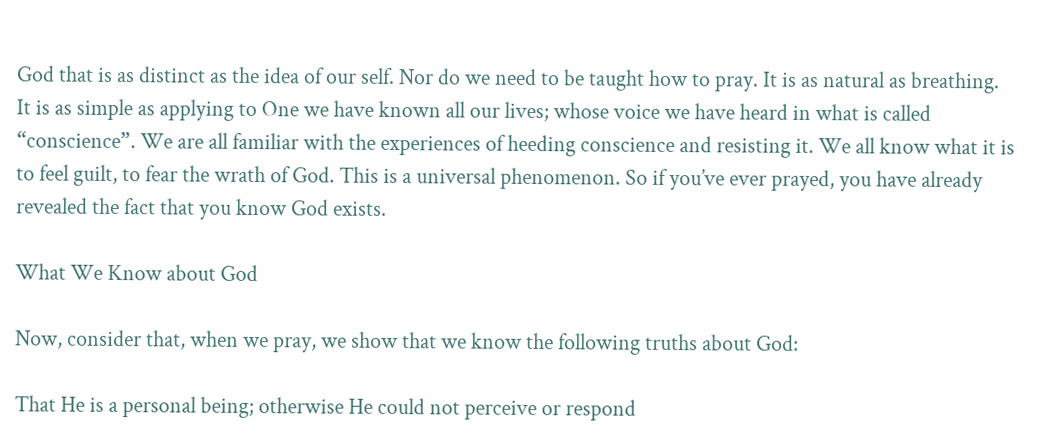God that is as distinct as the idea of our self. Nor do we need to be taught how to pray. It is as natural as breathing. It is as simple as applying to One we have known all our lives; whose voice we have heard in what is called “conscience”. We are all familiar with the experiences of heeding conscience and resisting it. We all know what it is to feel guilt, to fear the wrath of God. This is a universal phenomenon. So if you’ve ever prayed, you have already revealed the fact that you know God exists.

What We Know about God

Now, consider that, when we pray, we show that we know the following truths about God:

That He is a personal being; otherwise He could not perceive or respond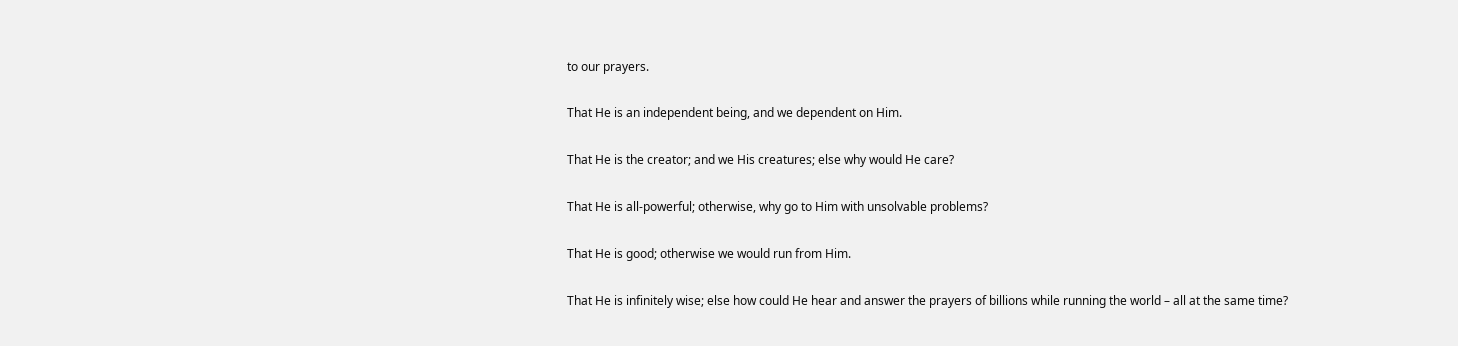to our prayers.

That He is an independent being, and we dependent on Him.

That He is the creator; and we His creatures; else why would He care?

That He is all-powerful; otherwise, why go to Him with unsolvable problems?

That He is good; otherwise we would run from Him.

That He is infinitely wise; else how could He hear and answer the prayers of billions while running the world – all at the same time?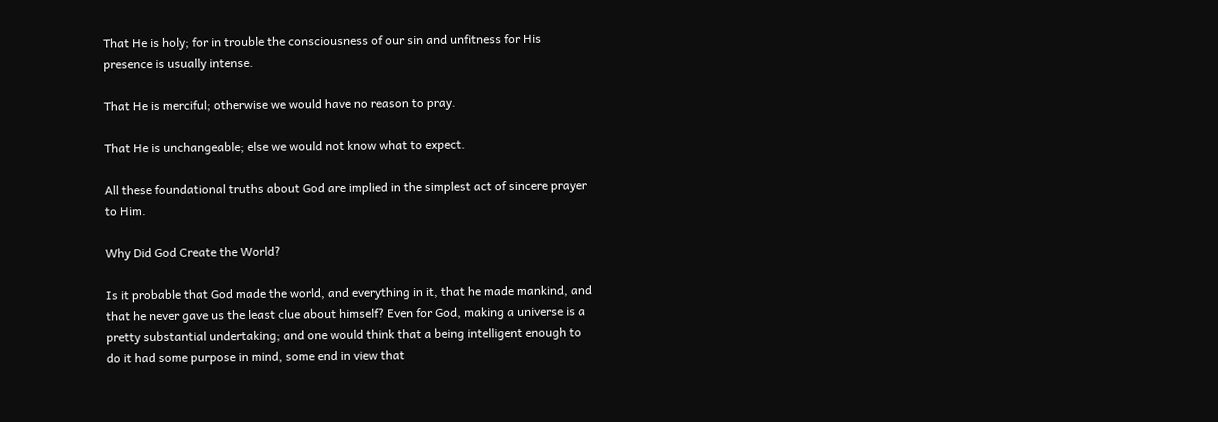That He is holy; for in trouble the consciousness of our sin and unfitness for His presence is usually intense.

That He is merciful; otherwise we would have no reason to pray.

That He is unchangeable; else we would not know what to expect.

All these foundational truths about God are implied in the simplest act of sincere prayer to Him.

Why Did God Create the World?

Is it probable that God made the world, and everything in it, that he made mankind, and that he never gave us the least clue about himself? Even for God, making a universe is a pretty substantial undertaking; and one would think that a being intelligent enough to do it had some purpose in mind, some end in view that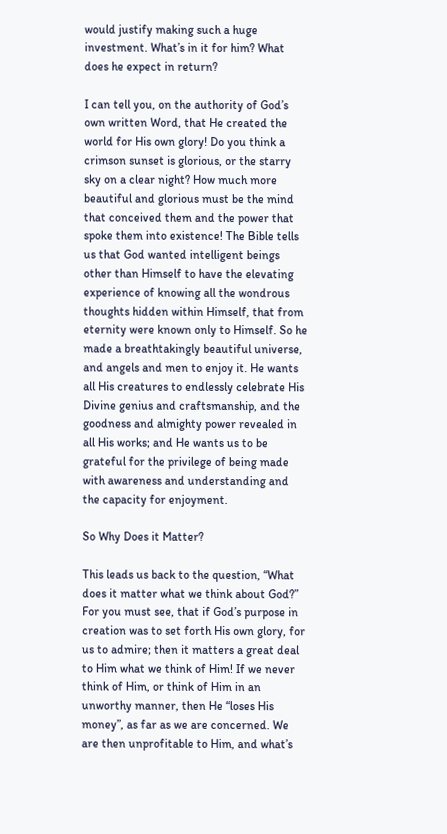would justify making such a huge investment. What’s in it for him? What does he expect in return?

I can tell you, on the authority of God’s own written Word, that He created the world for His own glory! Do you think a crimson sunset is glorious, or the starry sky on a clear night? How much more beautiful and glorious must be the mind that conceived them and the power that spoke them into existence! The Bible tells us that God wanted intelligent beings other than Himself to have the elevating experience of knowing all the wondrous thoughts hidden within Himself, that from eternity were known only to Himself. So he made a breathtakingly beautiful universe, and angels and men to enjoy it. He wants all His creatures to endlessly celebrate His Divine genius and craftsmanship, and the goodness and almighty power revealed in all His works; and He wants us to be grateful for the privilege of being made with awareness and understanding and the capacity for enjoyment.

So Why Does it Matter?

This leads us back to the question, “What does it matter what we think about God?” For you must see, that if God’s purpose in creation was to set forth His own glory, for us to admire; then it matters a great deal to Him what we think of Him! If we never think of Him, or think of Him in an unworthy manner, then He “loses His money”, as far as we are concerned. We are then unprofitable to Him, and what’s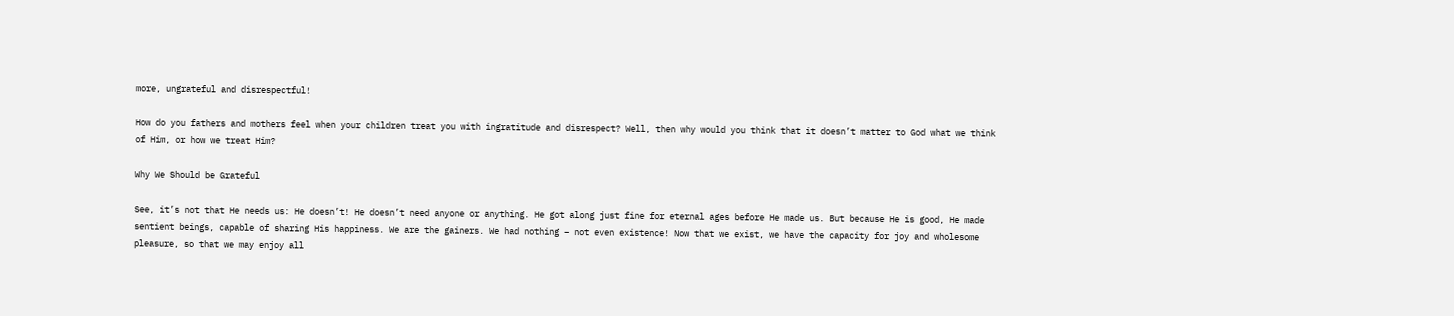more, ungrateful and disrespectful!

How do you fathers and mothers feel when your children treat you with ingratitude and disrespect? Well, then why would you think that it doesn’t matter to God what we think of Him, or how we treat Him?

Why We Should be Grateful

See, it’s not that He needs us: He doesn’t! He doesn’t need anyone or anything. He got along just fine for eternal ages before He made us. But because He is good, He made sentient beings, capable of sharing His happiness. We are the gainers. We had nothing – not even existence! Now that we exist, we have the capacity for joy and wholesome pleasure, so that we may enjoy all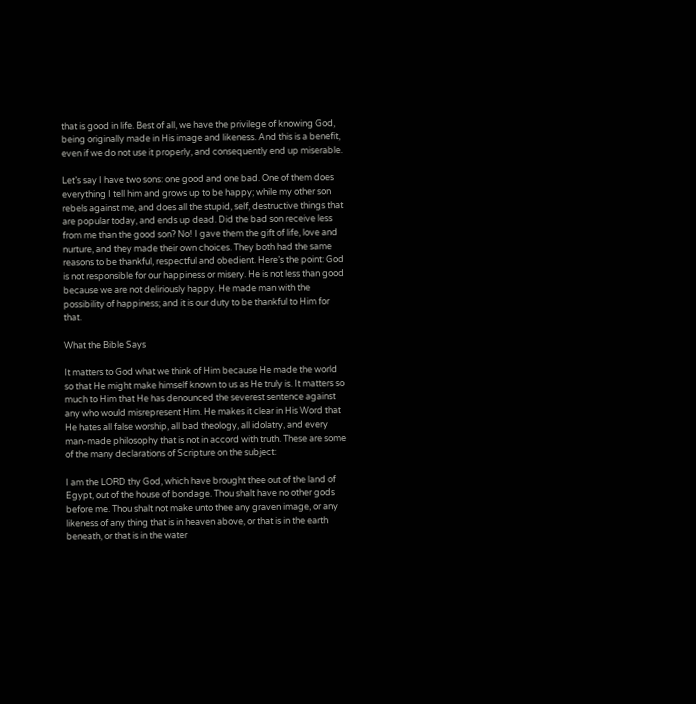that is good in life. Best of all, we have the privilege of knowing God, being originally made in His image and likeness. And this is a benefit, even if we do not use it properly, and consequently end up miserable.

Let’s say I have two sons: one good and one bad. One of them does everything I tell him and grows up to be happy; while my other son rebels against me, and does all the stupid, self, destructive things that are popular today, and ends up dead. Did the bad son receive less from me than the good son? No! I gave them the gift of life, love and nurture, and they made their own choices. They both had the same reasons to be thankful, respectful and obedient. Here’s the point: God is not responsible for our happiness or misery. He is not less than good because we are not deliriously happy. He made man with the possibility of happiness; and it is our duty to be thankful to Him for that.

What the Bible Says

It matters to God what we think of Him because He made the world so that He might make himself known to us as He truly is. It matters so much to Him that He has denounced the severest sentence against any who would misrepresent Him. He makes it clear in His Word that He hates all false worship, all bad theology, all idolatry, and every man-made philosophy that is not in accord with truth. These are some of the many declarations of Scripture on the subject:

I am the LORD thy God, which have brought thee out of the land of Egypt, out of the house of bondage. Thou shalt have no other gods before me. Thou shalt not make unto thee any graven image, or any likeness of any thing that is in heaven above, or that is in the earth beneath, or that is in the water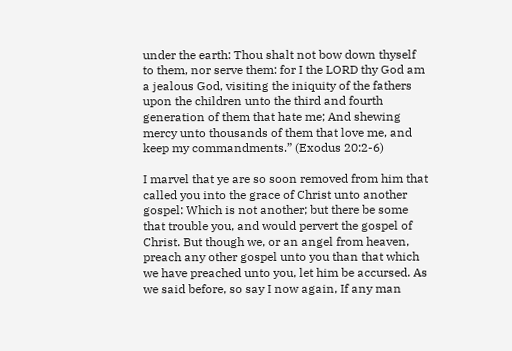under the earth: Thou shalt not bow down thyself to them, nor serve them: for I the LORD thy God am a jealous God, visiting the iniquity of the fathers upon the children unto the third and fourth generation of them that hate me; And shewing mercy unto thousands of them that love me, and keep my commandments.” (Exodus 20:2-6)

I marvel that ye are so soon removed from him that called you into the grace of Christ unto another gospel: Which is not another; but there be some that trouble you, and would pervert the gospel of Christ. But though we, or an angel from heaven, preach any other gospel unto you than that which we have preached unto you, let him be accursed. As we said before, so say I now again, If any man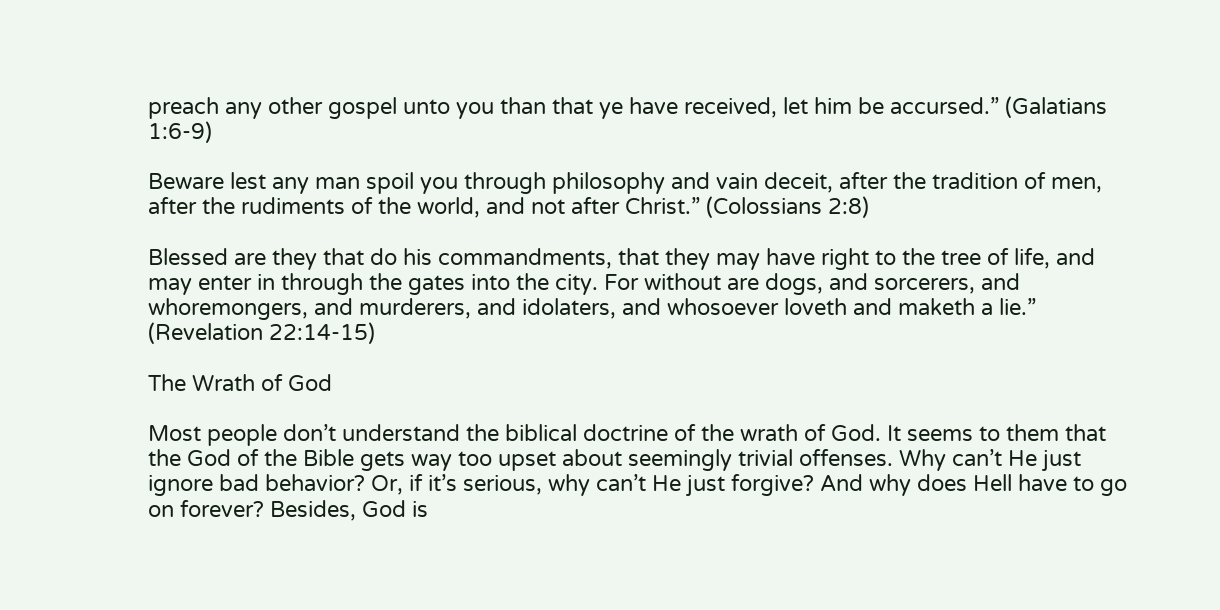preach any other gospel unto you than that ye have received, let him be accursed.” (Galatians 1:6-9)

Beware lest any man spoil you through philosophy and vain deceit, after the tradition of men, after the rudiments of the world, and not after Christ.” (Colossians 2:8)

Blessed are they that do his commandments, that they may have right to the tree of life, and may enter in through the gates into the city. For without are dogs, and sorcerers, and whoremongers, and murderers, and idolaters, and whosoever loveth and maketh a lie.” (Revelation 22:14-15)

The Wrath of God

Most people don’t understand the biblical doctrine of the wrath of God. It seems to them that the God of the Bible gets way too upset about seemingly trivial offenses. Why can’t He just ignore bad behavior? Or, if it’s serious, why can’t He just forgive? And why does Hell have to go on forever? Besides, God is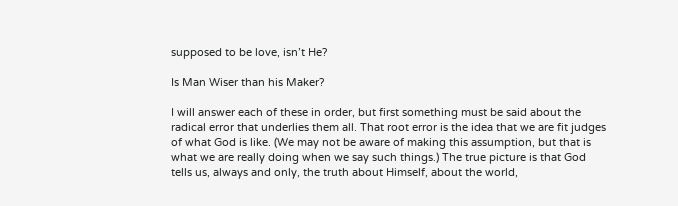supposed to be love, isn’t He?

Is Man Wiser than his Maker?

I will answer each of these in order, but first something must be said about the radical error that underlies them all. That root error is the idea that we are fit judges of what God is like. (We may not be aware of making this assumption, but that is what we are really doing when we say such things.) The true picture is that God tells us, always and only, the truth about Himself, about the world,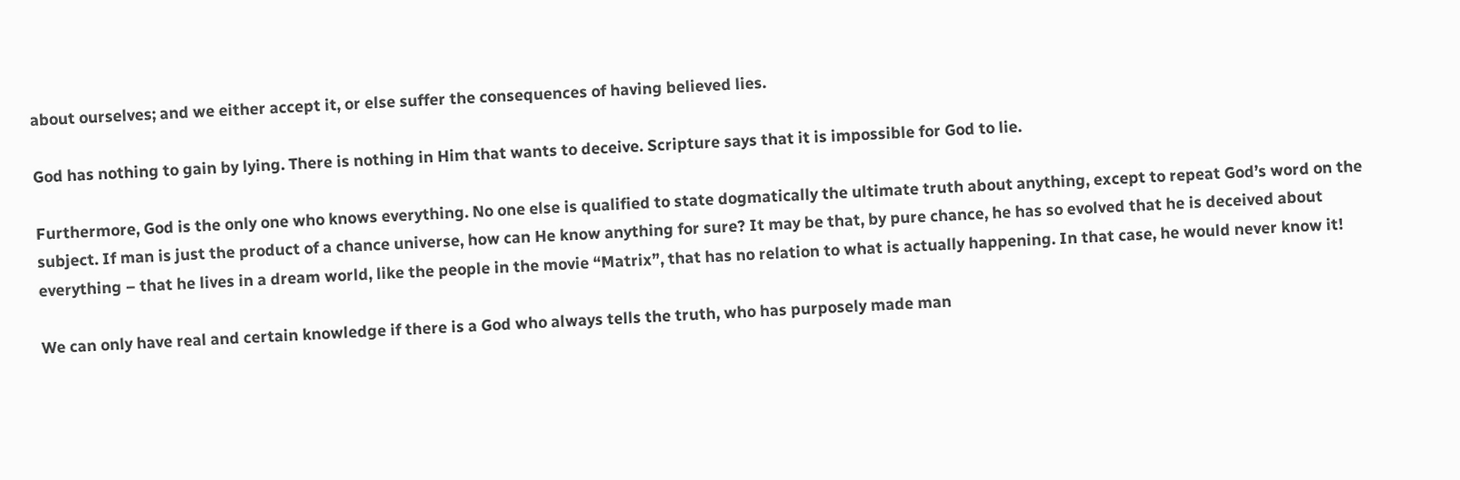about ourselves; and we either accept it, or else suffer the consequences of having believed lies.

God has nothing to gain by lying. There is nothing in Him that wants to deceive. Scripture says that it is impossible for God to lie.

Furthermore, God is the only one who knows everything. No one else is qualified to state dogmatically the ultimate truth about anything, except to repeat God’s word on the subject. If man is just the product of a chance universe, how can He know anything for sure? It may be that, by pure chance, he has so evolved that he is deceived about everything – that he lives in a dream world, like the people in the movie “Matrix”, that has no relation to what is actually happening. In that case, he would never know it!

We can only have real and certain knowledge if there is a God who always tells the truth, who has purposely made man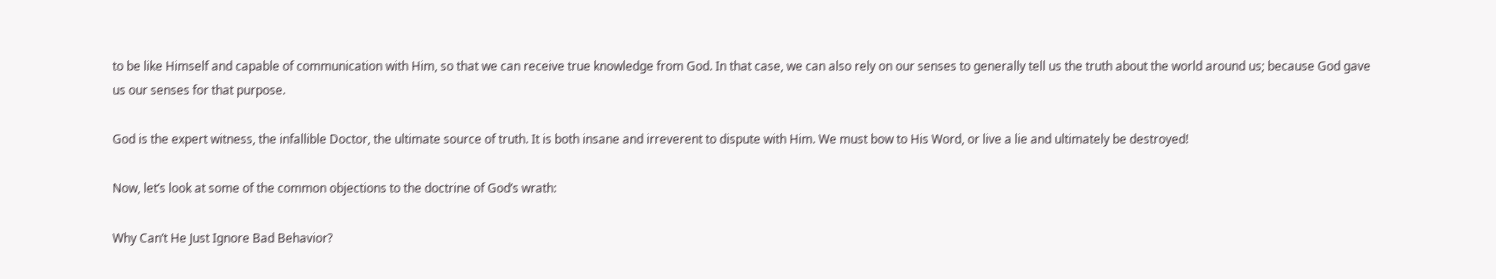to be like Himself and capable of communication with Him, so that we can receive true knowledge from God. In that case, we can also rely on our senses to generally tell us the truth about the world around us; because God gave us our senses for that purpose.

God is the expert witness, the infallible Doctor, the ultimate source of truth. It is both insane and irreverent to dispute with Him. We must bow to His Word, or live a lie and ultimately be destroyed!

Now, let’s look at some of the common objections to the doctrine of God’s wrath:

Why Can’t He Just Ignore Bad Behavior?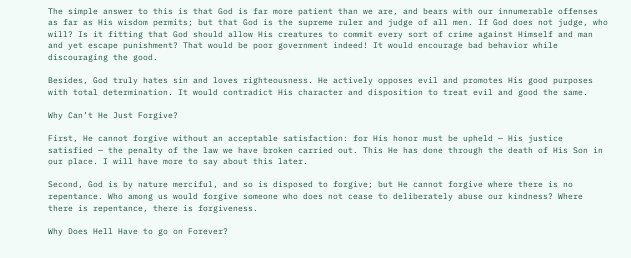The simple answer to this is that God is far more patient than we are, and bears with our innumerable offenses as far as His wisdom permits; but that God is the supreme ruler and judge of all men. If God does not judge, who will? Is it fitting that God should allow His creatures to commit every sort of crime against Himself and man and yet escape punishment? That would be poor government indeed! It would encourage bad behavior while discouraging the good.

Besides, God truly hates sin and loves righteousness. He actively opposes evil and promotes His good purposes with total determination. It would contradict His character and disposition to treat evil and good the same.

Why Can’t He Just Forgive?

First, He cannot forgive without an acceptable satisfaction: for His honor must be upheld — His justice satisfied — the penalty of the law we have broken carried out. This He has done through the death of His Son in our place. I will have more to say about this later.

Second, God is by nature merciful, and so is disposed to forgive; but He cannot forgive where there is no repentance. Who among us would forgive someone who does not cease to deliberately abuse our kindness? Where there is repentance, there is forgiveness.

Why Does Hell Have to go on Forever?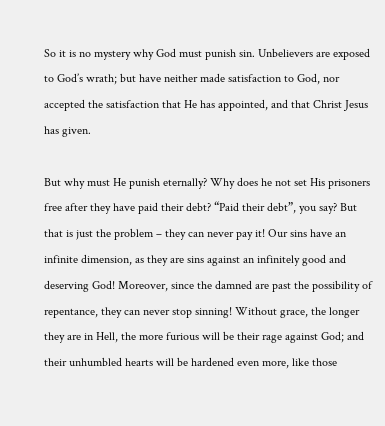So it is no mystery why God must punish sin. Unbelievers are exposed to God’s wrath; but have neither made satisfaction to God, nor accepted the satisfaction that He has appointed, and that Christ Jesus has given.

But why must He punish eternally? Why does he not set His prisoners free after they have paid their debt? “Paid their debt”, you say? But that is just the problem – they can never pay it! Our sins have an infinite dimension, as they are sins against an infinitely good and deserving God! Moreover, since the damned are past the possibility of repentance, they can never stop sinning! Without grace, the longer they are in Hell, the more furious will be their rage against God; and their unhumbled hearts will be hardened even more, like those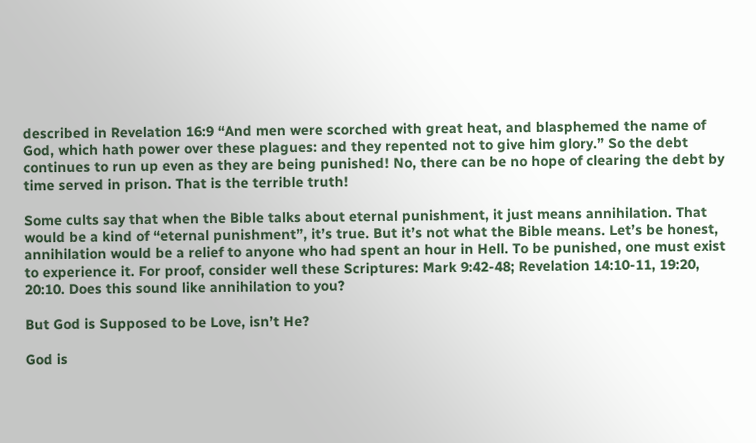described in Revelation 16:9 “And men were scorched with great heat, and blasphemed the name of God, which hath power over these plagues: and they repented not to give him glory.” So the debt continues to run up even as they are being punished! No, there can be no hope of clearing the debt by time served in prison. That is the terrible truth!

Some cults say that when the Bible talks about eternal punishment, it just means annihilation. That would be a kind of “eternal punishment”, it’s true. But it’s not what the Bible means. Let’s be honest, annihilation would be a relief to anyone who had spent an hour in Hell. To be punished, one must exist to experience it. For proof, consider well these Scriptures: Mark 9:42-48; Revelation 14:10-11, 19:20, 20:10. Does this sound like annihilation to you?

But God is Supposed to be Love, isn’t He?

God is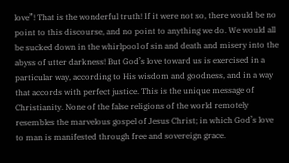love”! That is the wonderful truth! If it were not so, there would be no point to this discourse, and no point to anything we do. We would all be sucked down in the whirlpool of sin and death and misery into the abyss of utter darkness! But God’s love toward us is exercised in a particular way, according to His wisdom and goodness, and in a way that accords with perfect justice. This is the unique message of Christianity. None of the false religions of the world remotely resembles the marvelous gospel of Jesus Christ; in which God’s love to man is manifested through free and sovereign grace.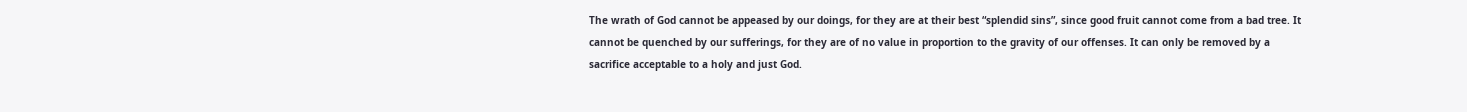The wrath of God cannot be appeased by our doings, for they are at their best “splendid sins”, since good fruit cannot come from a bad tree. It cannot be quenched by our sufferings, for they are of no value in proportion to the gravity of our offenses. It can only be removed by a sacrifice acceptable to a holy and just God.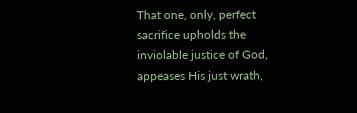That one, only, perfect sacrifice upholds the inviolable justice of God, appeases His just wrath,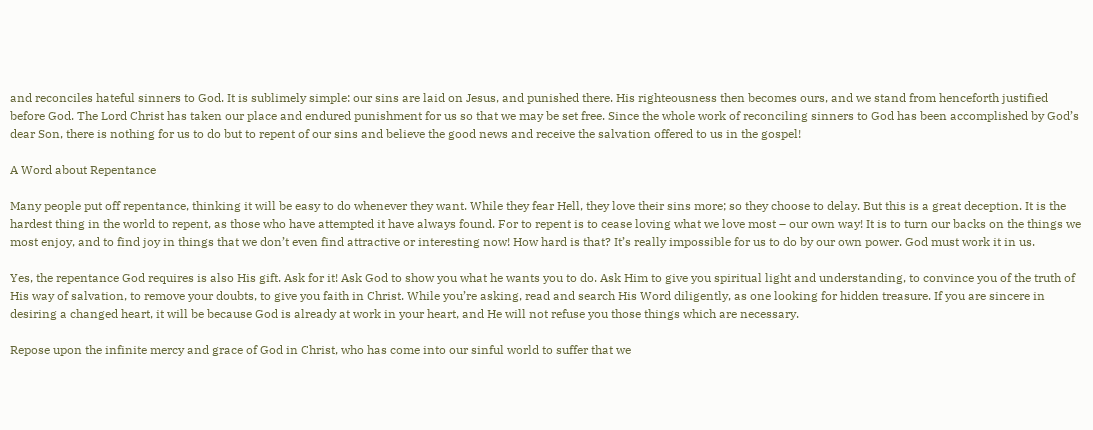and reconciles hateful sinners to God. It is sublimely simple: our sins are laid on Jesus, and punished there. His righteousness then becomes ours, and we stand from henceforth justified before God. The Lord Christ has taken our place and endured punishment for us so that we may be set free. Since the whole work of reconciling sinners to God has been accomplished by God’s dear Son, there is nothing for us to do but to repent of our sins and believe the good news and receive the salvation offered to us in the gospel!

A Word about Repentance

Many people put off repentance, thinking it will be easy to do whenever they want. While they fear Hell, they love their sins more; so they choose to delay. But this is a great deception. It is the hardest thing in the world to repent, as those who have attempted it have always found. For to repent is to cease loving what we love most – our own way! It is to turn our backs on the things we most enjoy, and to find joy in things that we don’t even find attractive or interesting now! How hard is that? It’s really impossible for us to do by our own power. God must work it in us.

Yes, the repentance God requires is also His gift. Ask for it! Ask God to show you what he wants you to do. Ask Him to give you spiritual light and understanding, to convince you of the truth of His way of salvation, to remove your doubts, to give you faith in Christ. While you’re asking, read and search His Word diligently, as one looking for hidden treasure. If you are sincere in desiring a changed heart, it will be because God is already at work in your heart, and He will not refuse you those things which are necessary.

Repose upon the infinite mercy and grace of God in Christ, who has come into our sinful world to suffer that we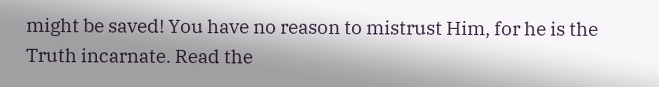might be saved! You have no reason to mistrust Him, for he is the Truth incarnate. Read the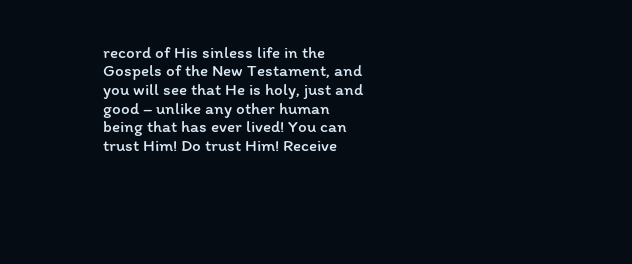record of His sinless life in the Gospels of the New Testament, and you will see that He is holy, just and good – unlike any other human being that has ever lived! You can trust Him! Do trust Him! Receive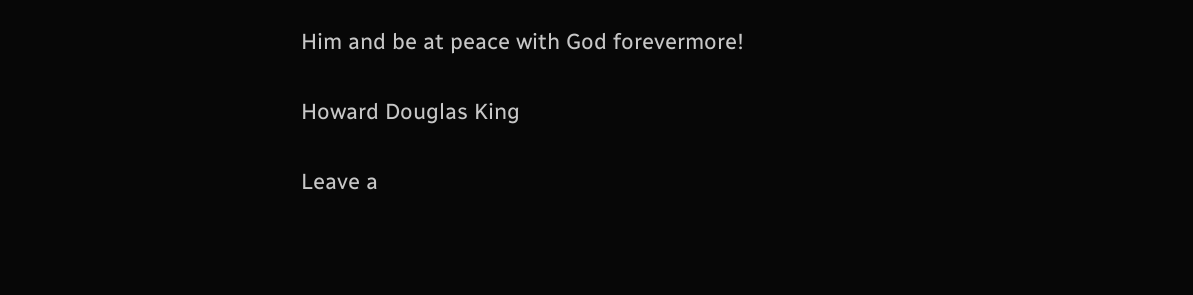Him and be at peace with God forevermore!

Howard Douglas King

Leave a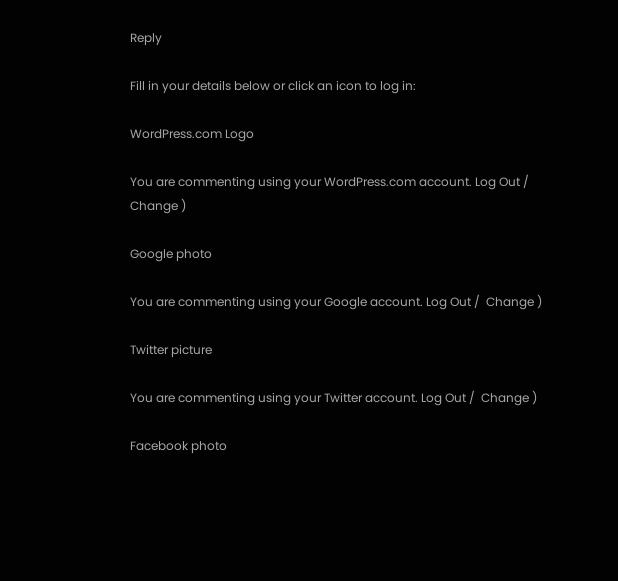Reply

Fill in your details below or click an icon to log in:

WordPress.com Logo

You are commenting using your WordPress.com account. Log Out /  Change )

Google photo

You are commenting using your Google account. Log Out /  Change )

Twitter picture

You are commenting using your Twitter account. Log Out /  Change )

Facebook photo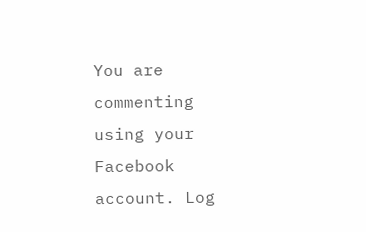You are commenting using your Facebook account. Log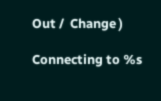Out /  Change )

Connecting to %s